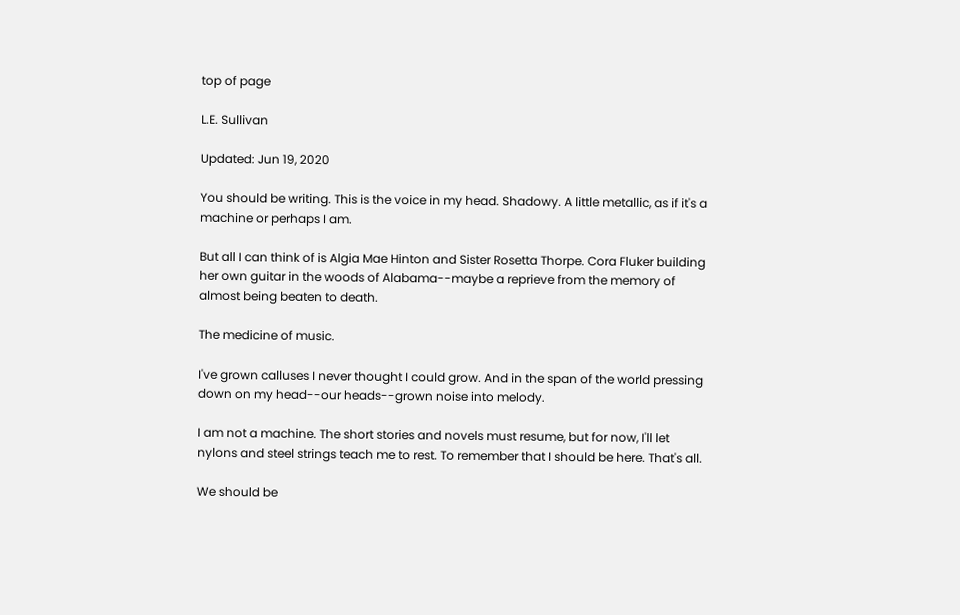top of page

L.E. Sullivan

Updated: Jun 19, 2020

You should be writing. This is the voice in my head. Shadowy. A little metallic, as if it's a machine or perhaps I am.

But all I can think of is Algia Mae Hinton and Sister Rosetta Thorpe. Cora Fluker building her own guitar in the woods of Alabama--maybe a reprieve from the memory of almost being beaten to death.

The medicine of music.

I've grown calluses I never thought I could grow. And in the span of the world pressing down on my head--our heads--grown noise into melody.

I am not a machine. The short stories and novels must resume, but for now, I'll let nylons and steel strings teach me to rest. To remember that I should be here. That's all.

We should be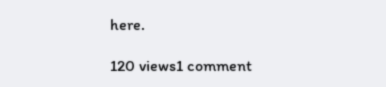here.

120 views1 comment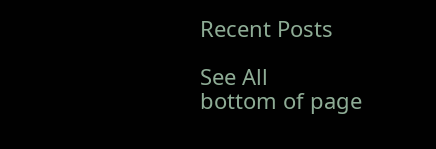Recent Posts

See All
bottom of page